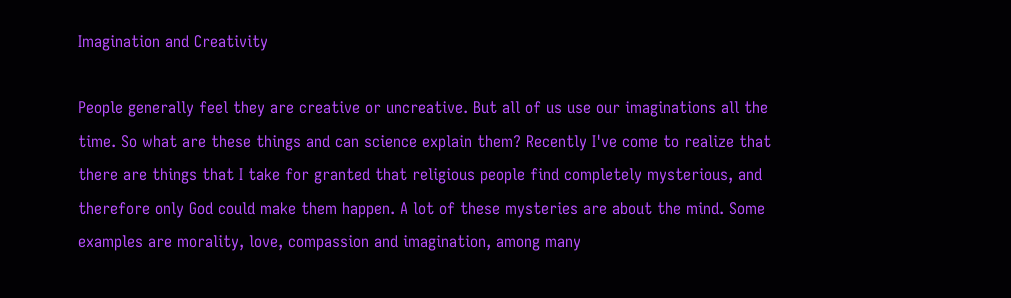Imagination and Creativity

People generally feel they are creative or uncreative. But all of us use our imaginations all the time. So what are these things and can science explain them? Recently I've come to realize that there are things that I take for granted that religious people find completely mysterious, and therefore only God could make them happen. A lot of these mysteries are about the mind. Some examples are morality, love, compassion and imagination, among many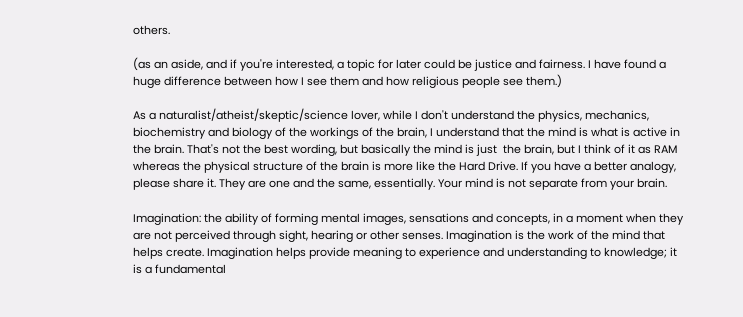others.

(as an aside, and if you're interested, a topic for later could be justice and fairness. I have found a huge difference between how I see them and how religious people see them.)

As a naturalist/atheist/skeptic/science lover, while I don't understand the physics, mechanics, biochemistry and biology of the workings of the brain, I understand that the mind is what is active in the brain. That's not the best wording, but basically the mind is just  the brain, but I think of it as RAM whereas the physical structure of the brain is more like the Hard Drive. If you have a better analogy, please share it. They are one and the same, essentially. Your mind is not separate from your brain.

Imagination: the ability of forming mental images, sensations and concepts, in a moment when they are not perceived through sight, hearing or other senses. Imagination is the work of the mind that helps create. Imagination helps provide meaning to experience and understanding to knowledge; it is a fundamental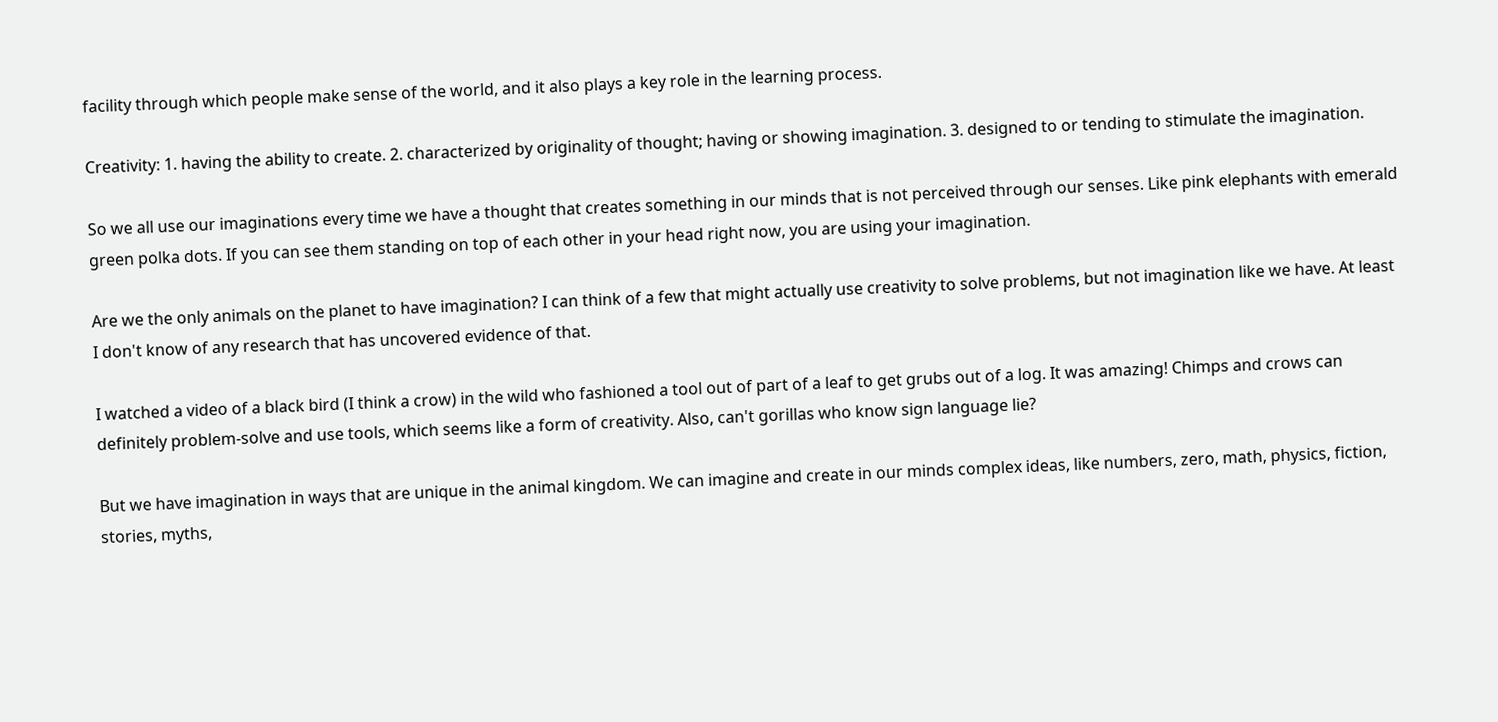facility through which people make sense of the world, and it also plays a key role in the learning process.

Creativity: 1. having the ability to create. 2. characterized by originality of thought; having or showing imagination. 3. designed to or tending to stimulate the imagination.

So we all use our imaginations every time we have a thought that creates something in our minds that is not perceived through our senses. Like pink elephants with emerald green polka dots. If you can see them standing on top of each other in your head right now, you are using your imagination.

Are we the only animals on the planet to have imagination? I can think of a few that might actually use creativity to solve problems, but not imagination like we have. At least I don't know of any research that has uncovered evidence of that.

I watched a video of a black bird (I think a crow) in the wild who fashioned a tool out of part of a leaf to get grubs out of a log. It was amazing! Chimps and crows can definitely problem-solve and use tools, which seems like a form of creativity. Also, can't gorillas who know sign language lie?

But we have imagination in ways that are unique in the animal kingdom. We can imagine and create in our minds complex ideas, like numbers, zero, math, physics, fiction, stories, myths,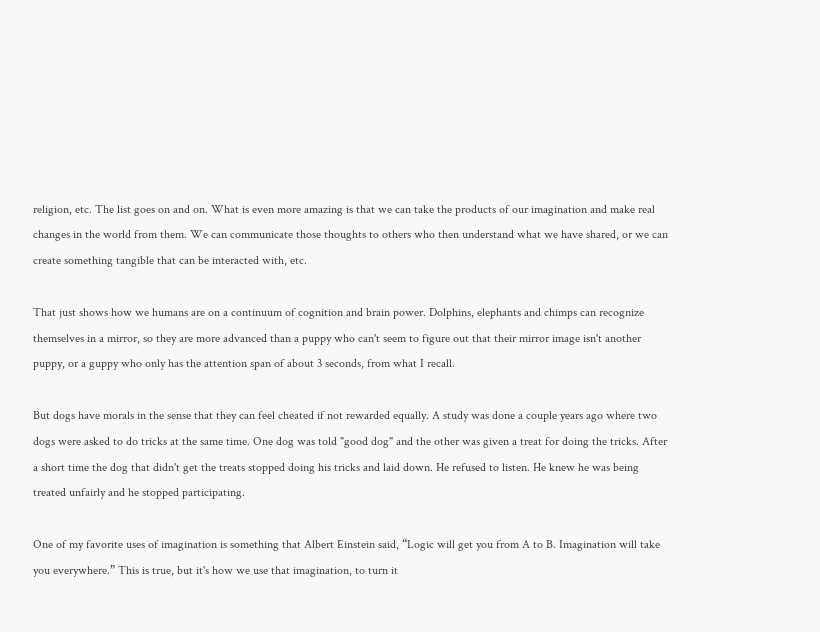religion, etc. The list goes on and on. What is even more amazing is that we can take the products of our imagination and make real changes in the world from them. We can communicate those thoughts to others who then understand what we have shared, or we can create something tangible that can be interacted with, etc.

That just shows how we humans are on a continuum of cognition and brain power. Dolphins, elephants and chimps can recognize themselves in a mirror, so they are more advanced than a puppy who can't seem to figure out that their mirror image isn't another puppy, or a guppy who only has the attention span of about 3 seconds, from what I recall.

But dogs have morals in the sense that they can feel cheated if not rewarded equally. A study was done a couple years ago where two dogs were asked to do tricks at the same time. One dog was told "good dog" and the other was given a treat for doing the tricks. After a short time the dog that didn't get the treats stopped doing his tricks and laid down. He refused to listen. He knew he was being treated unfairly and he stopped participating.

One of my favorite uses of imagination is something that Albert Einstein said, “Logic will get you from A to B. Imagination will take you everywhere.” This is true, but it's how we use that imagination, to turn it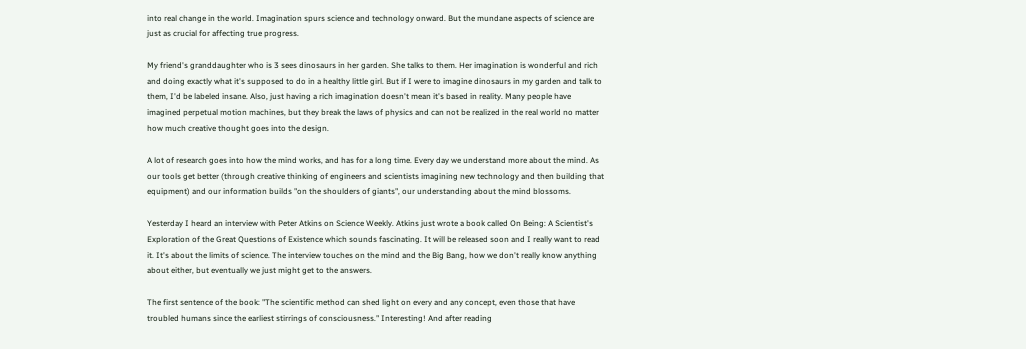into real change in the world. Imagination spurs science and technology onward. But the mundane aspects of science are just as crucial for affecting true progress.

My friend's granddaughter who is 3 sees dinosaurs in her garden. She talks to them. Her imagination is wonderful and rich and doing exactly what it's supposed to do in a healthy little girl. But if I were to imagine dinosaurs in my garden and talk to them, I'd be labeled insane. Also, just having a rich imagination doesn't mean it's based in reality. Many people have imagined perpetual motion machines, but they break the laws of physics and can not be realized in the real world no matter how much creative thought goes into the design.

A lot of research goes into how the mind works, and has for a long time. Every day we understand more about the mind. As our tools get better (through creative thinking of engineers and scientists imagining new technology and then building that equipment) and our information builds "on the shoulders of giants", our understanding about the mind blossoms.

Yesterday I heard an interview with Peter Atkins on Science Weekly. Atkins just wrote a book called On Being: A Scientist's Exploration of the Great Questions of Existence which sounds fascinating. It will be released soon and I really want to read it. It's about the limits of science. The interview touches on the mind and the Big Bang, how we don't really know anything about either, but eventually we just might get to the answers.

The first sentence of the book: "The scientific method can shed light on every and any concept, even those that have troubled humans since the earliest stirrings of consciousness." Interesting! And after reading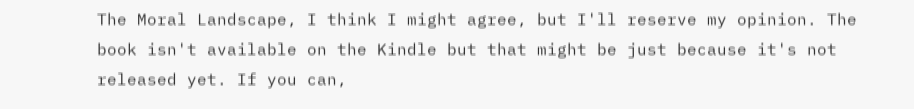The Moral Landscape, I think I might agree, but I'll reserve my opinion. The book isn't available on the Kindle but that might be just because it's not released yet. If you can,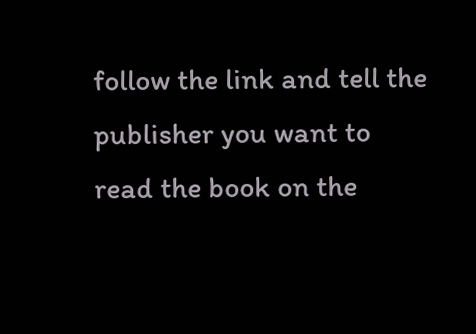follow the link and tell the publisher you want to read the book on the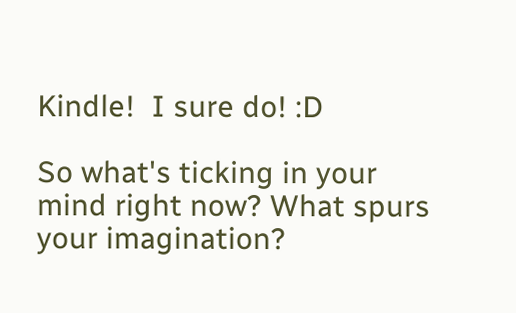Kindle!  I sure do! :D

So what's ticking in your mind right now? What spurs your imagination?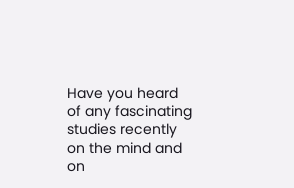Have you heard of any fascinating studies recently on the mind and on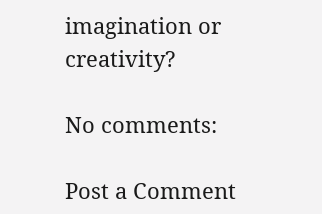imagination or creativity?

No comments:

Post a Comment